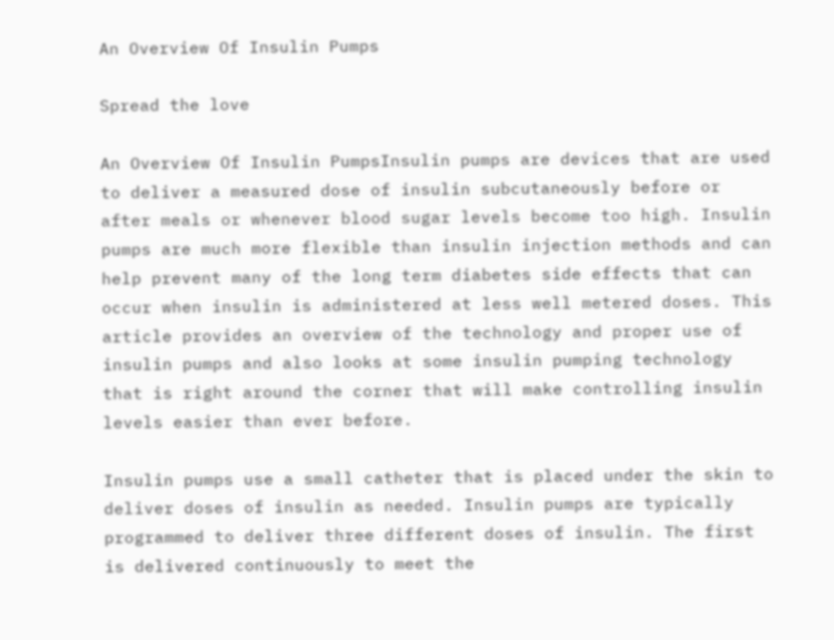An Overview Of Insulin Pumps

Spread the love

An Overview Of Insulin PumpsInsulin pumps are devices that are used to deliver a measured dose of insulin subcutaneously before or after meals or whenever blood sugar levels become too high. Insulin pumps are much more flexible than insulin injection methods and can help prevent many of the long term diabetes side effects that can occur when insulin is administered at less well metered doses. This article provides an overview of the technology and proper use of insulin pumps and also looks at some insulin pumping technology that is right around the corner that will make controlling insulin levels easier than ever before.

Insulin pumps use a small catheter that is placed under the skin to deliver doses of insulin as needed. Insulin pumps are typically programmed to deliver three different doses of insulin. The first is delivered continuously to meet the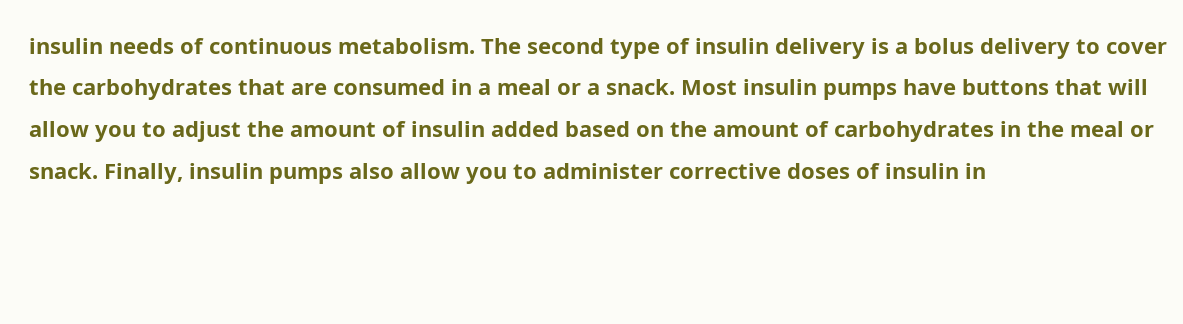insulin needs of continuous metabolism. The second type of insulin delivery is a bolus delivery to cover the carbohydrates that are consumed in a meal or a snack. Most insulin pumps have buttons that will allow you to adjust the amount of insulin added based on the amount of carbohydrates in the meal or snack. Finally, insulin pumps also allow you to administer corrective doses of insulin in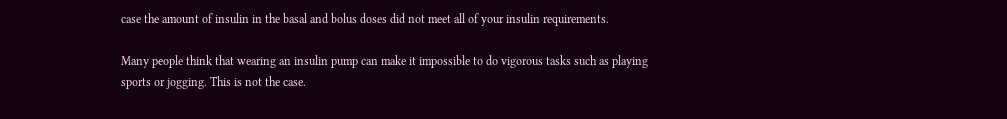case the amount of insulin in the basal and bolus doses did not meet all of your insulin requirements.

Many people think that wearing an insulin pump can make it impossible to do vigorous tasks such as playing sports or jogging. This is not the case.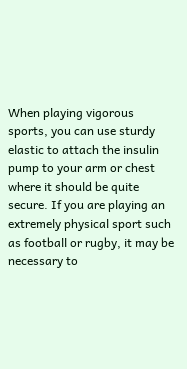When playing vigorous sports, you can use sturdy elastic to attach the insulin pump to your arm or chest where it should be quite secure. If you are playing an extremely physical sport such as football or rugby, it may be necessary to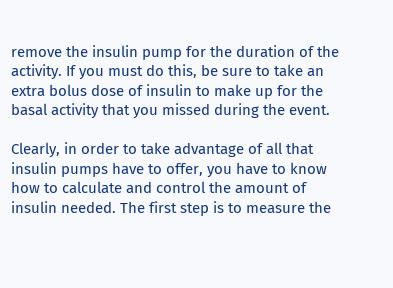remove the insulin pump for the duration of the activity. If you must do this, be sure to take an extra bolus dose of insulin to make up for the basal activity that you missed during the event.

Clearly, in order to take advantage of all that insulin pumps have to offer, you have to know how to calculate and control the amount of insulin needed. The first step is to measure the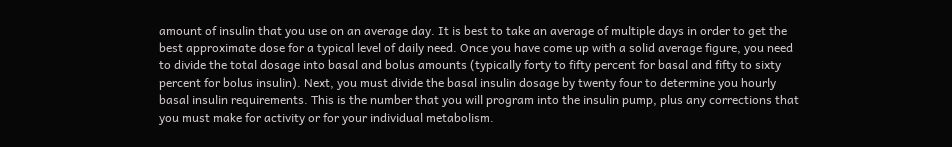amount of insulin that you use on an average day. It is best to take an average of multiple days in order to get the best approximate dose for a typical level of daily need. Once you have come up with a solid average figure, you need to divide the total dosage into basal and bolus amounts (typically forty to fifty percent for basal and fifty to sixty percent for bolus insulin). Next, you must divide the basal insulin dosage by twenty four to determine you hourly basal insulin requirements. This is the number that you will program into the insulin pump, plus any corrections that you must make for activity or for your individual metabolism.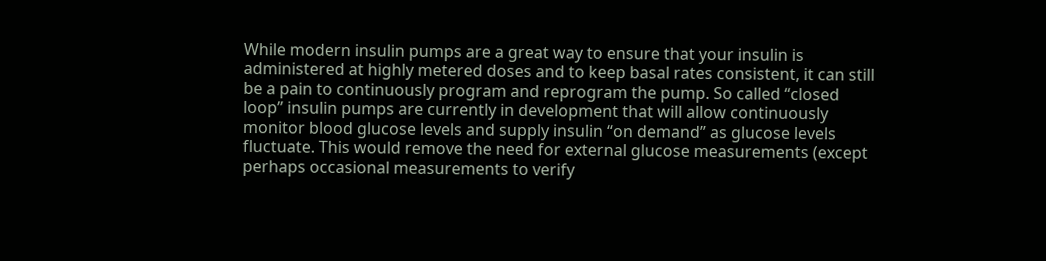While modern insulin pumps are a great way to ensure that your insulin is administered at highly metered doses and to keep basal rates consistent, it can still be a pain to continuously program and reprogram the pump. So called “closed loop” insulin pumps are currently in development that will allow continuously monitor blood glucose levels and supply insulin “on demand” as glucose levels fluctuate. This would remove the need for external glucose measurements (except perhaps occasional measurements to verify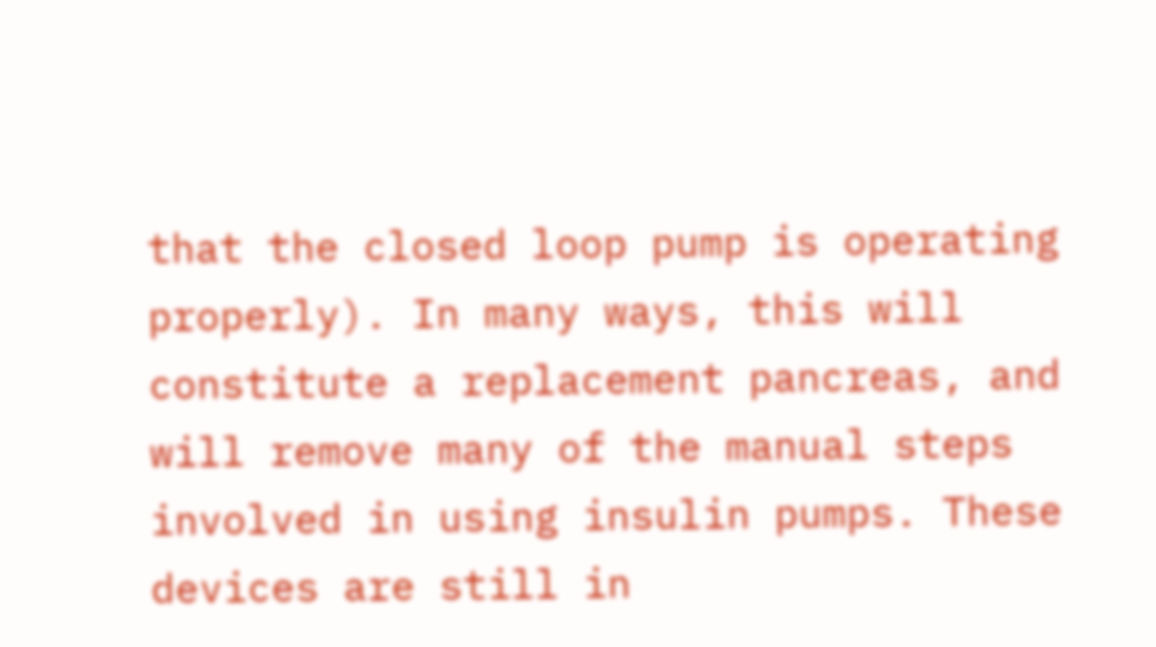that the closed loop pump is operating properly). In many ways, this will constitute a replacement pancreas, and will remove many of the manual steps involved in using insulin pumps. These devices are still in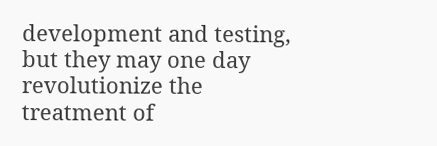development and testing, but they may one day revolutionize the treatment of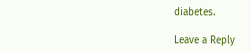diabetes.

Leave a Reply